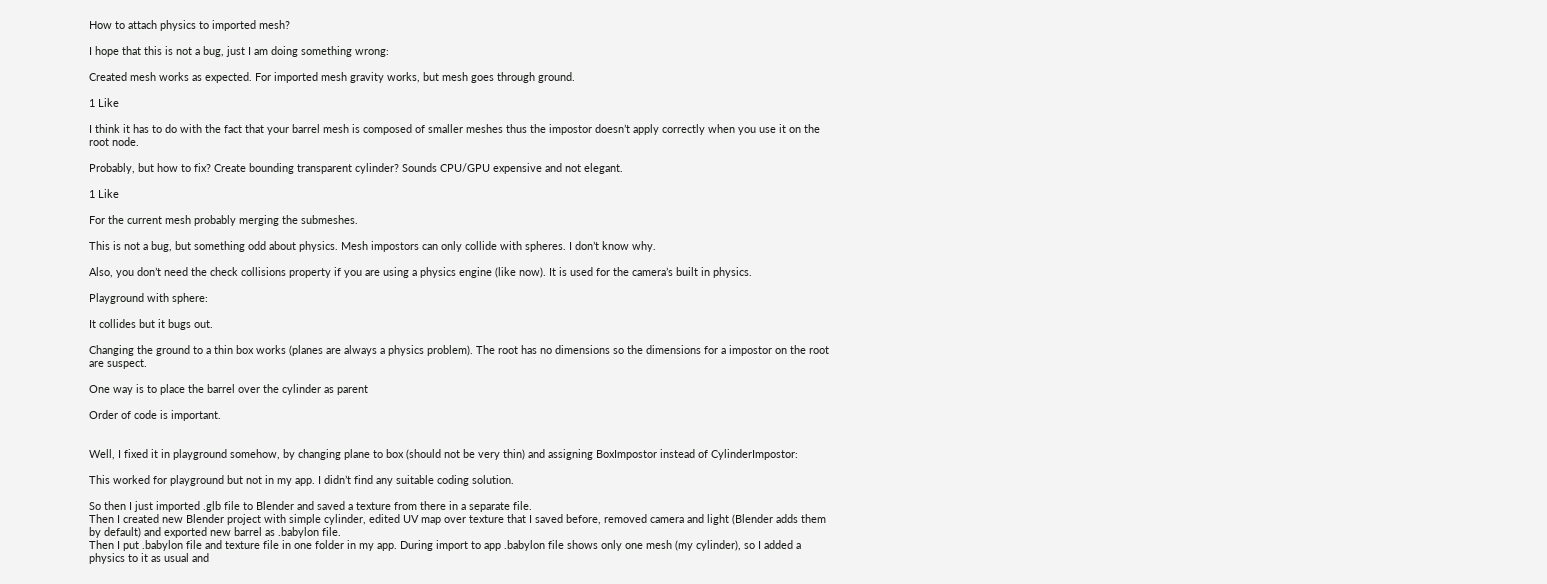How to attach physics to imported mesh?

I hope that this is not a bug, just I am doing something wrong:

Created mesh works as expected. For imported mesh gravity works, but mesh goes through ground.

1 Like

I think it has to do with the fact that your barrel mesh is composed of smaller meshes thus the impostor doesn’t apply correctly when you use it on the root node.

Probably, but how to fix? Create bounding transparent cylinder? Sounds CPU/GPU expensive and not elegant.

1 Like

For the current mesh probably merging the submeshes.

This is not a bug, but something odd about physics. Mesh impostors can only collide with spheres. I don’t know why.

Also, you don’t need the check collisions property if you are using a physics engine (like now). It is used for the camera’s built in physics.

Playground with sphere:

It collides but it bugs out.

Changing the ground to a thin box works (planes are always a physics problem). The root has no dimensions so the dimensions for a impostor on the root are suspect.

One way is to place the barrel over the cylinder as parent

Order of code is important.


Well, I fixed it in playground somehow, by changing plane to box (should not be very thin) and assigning BoxImpostor instead of CylinderImpostor:

This worked for playground but not in my app. I didn’t find any suitable coding solution.

So then I just imported .glb file to Blender and saved a texture from there in a separate file.
Then I created new Blender project with simple cylinder, edited UV map over texture that I saved before, removed camera and light (Blender adds them by default) and exported new barrel as .babylon file.
Then I put .babylon file and texture file in one folder in my app. During import to app .babylon file shows only one mesh (my cylinder), so I added a physics to it as usual and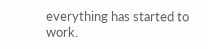everything has started to work.